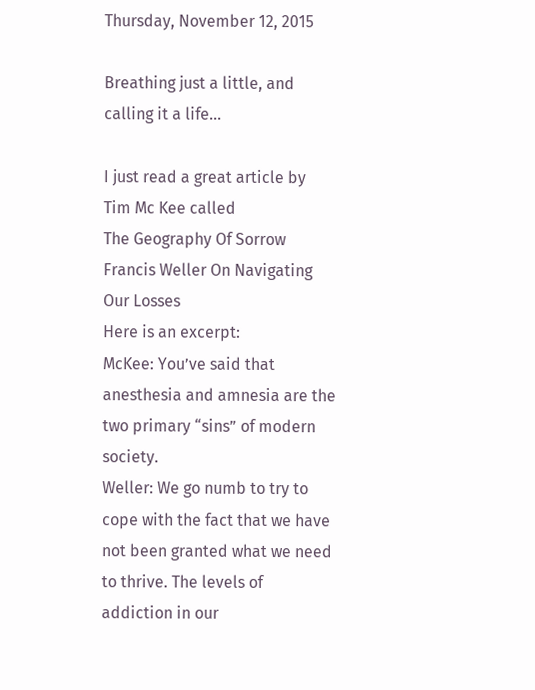Thursday, November 12, 2015

Breathing just a little, and calling it a life...

I just read a great article by  Tim Mc Kee called
The Geography Of Sorrow Francis Weller On Navigating Our Losses
Here is an excerpt:
McKee: You’ve said that anesthesia and amnesia are the two primary “sins” of modern society.
Weller: We go numb to try to cope with the fact that we have not been granted what we need to thrive. The levels of addiction in our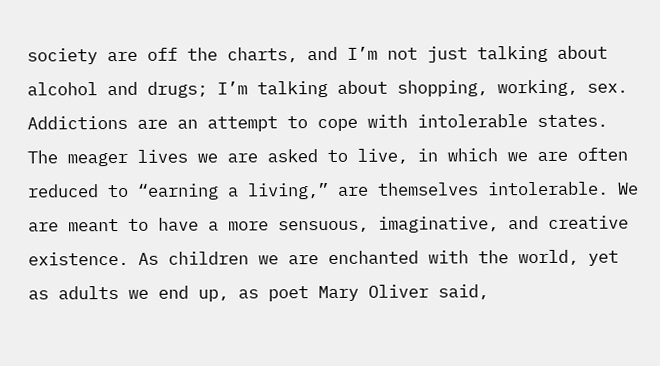society are off the charts, and I’m not just talking about alcohol and drugs; I’m talking about shopping, working, sex. Addictions are an attempt to cope with intolerable states. The meager lives we are asked to live, in which we are often reduced to “earning a living,” are themselves intolerable. We are meant to have a more sensuous, imaginative, and creative existence. As children we are enchanted with the world, yet as adults we end up, as poet Mary Oliver said,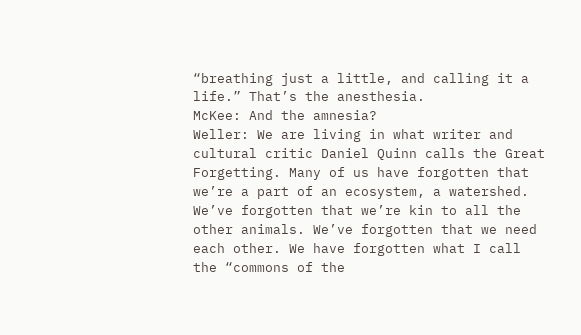“breathing just a little, and calling it a life.” That’s the anesthesia.
McKee: And the amnesia?
Weller: We are living in what writer and cultural critic Daniel Quinn calls the Great Forgetting. Many of us have forgotten that we’re a part of an ecosystem, a watershed. We’ve forgotten that we’re kin to all the other animals. We’ve forgotten that we need each other. We have forgotten what I call the “commons of the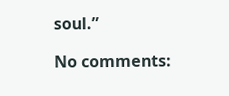soul.”

No comments: